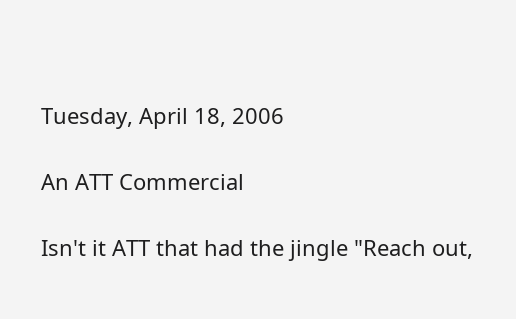Tuesday, April 18, 2006

An ATT Commercial

Isn't it ATT that had the jingle "Reach out,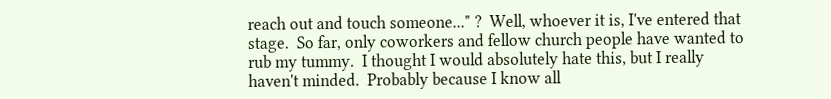reach out and touch someone..." ?  Well, whoever it is, I've entered that stage.  So far, only coworkers and fellow church people have wanted to rub my tummy.  I thought I would absolutely hate this, but I really haven't minded.  Probably because I know all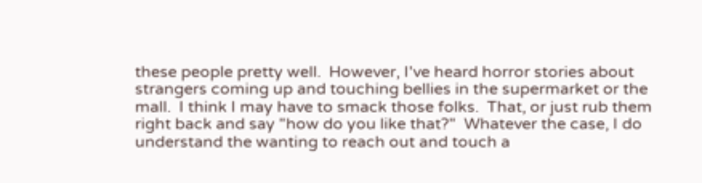these people pretty well.  However, I've heard horror stories about strangers coming up and touching bellies in the supermarket or the mall.  I think I may have to smack those folks.  That, or just rub them right back and say "how do you like that?"  Whatever the case, I do understand the wanting to reach out and touch a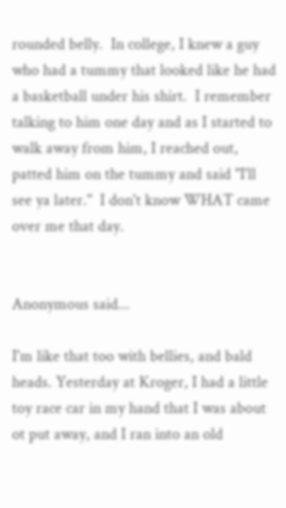rounded belly.  In college, I knew a guy who had a tummy that looked like he had a basketball under his shirt.  I remember talking to him one day and as I started to walk away from him, I reached out, patted him on the tummy and said "I'll see ya later."  I don't know WHAT came over me that day.


Anonymous said...

I'm like that too with bellies, and bald heads. Yesterday at Kroger, I had a little toy race car in my hand that I was about ot put away, and I ran into an old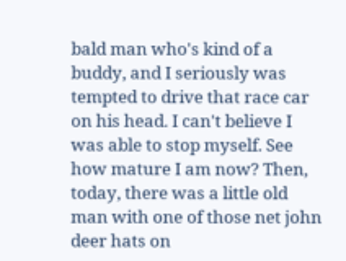bald man who's kind of a buddy, and I seriously was tempted to drive that race car on his head. I can't believe I was able to stop myself. See how mature I am now? Then, today, there was a little old man with one of those net john deer hats on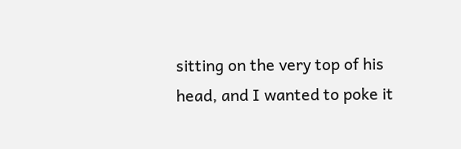sitting on the very top of his head, and I wanted to poke it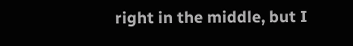right in the middle, but I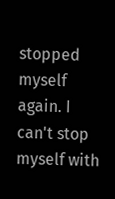stopped myself again. I can't stop myself with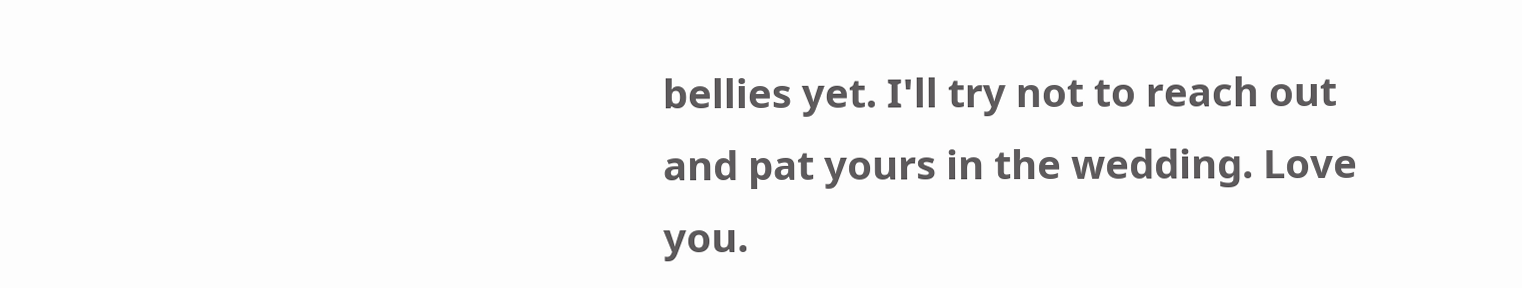bellies yet. I'll try not to reach out and pat yours in the wedding. Love you.